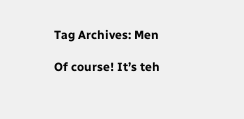Tag Archives: Men

Of course! It’s teh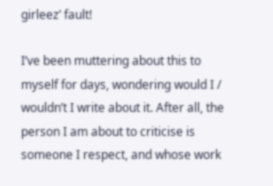girleez’ fault!

I’ve been muttering about this to myself for days, wondering would I / wouldn’t I write about it. After all, the person I am about to criticise is someone I respect, and whose work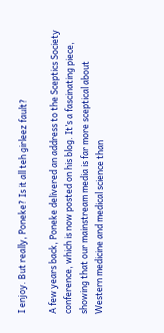I enjoy. But really, Poneke? Is it all teh girleez fault?

A few years back, Poneke delivered an address to the Sceptics Society conference, which is now posted on his blog. It’s a fascinating piece, showing that our mainstream media is far more sceptical about Western medicine and medical science than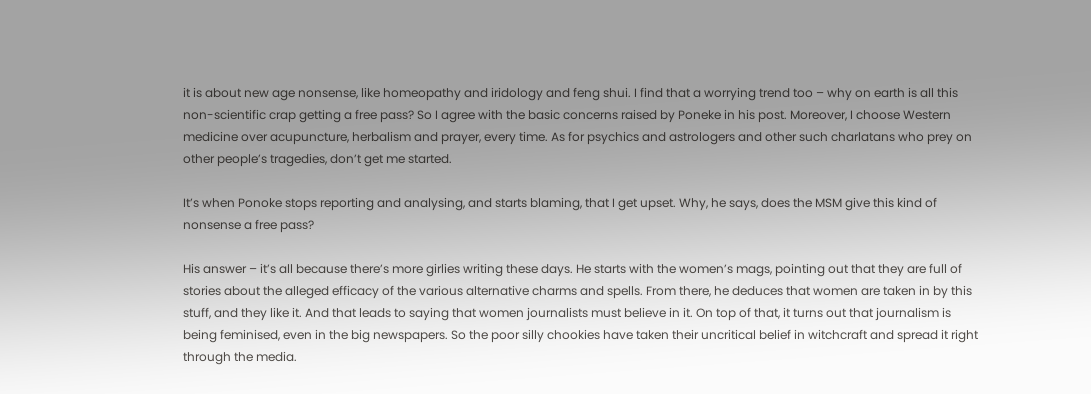it is about new age nonsense, like homeopathy and iridology and feng shui. I find that a worrying trend too – why on earth is all this non-scientific crap getting a free pass? So I agree with the basic concerns raised by Poneke in his post. Moreover, I choose Western medicine over acupuncture, herbalism and prayer, every time. As for psychics and astrologers and other such charlatans who prey on other people’s tragedies, don’t get me started.

It’s when Ponoke stops reporting and analysing, and starts blaming, that I get upset. Why, he says, does the MSM give this kind of nonsense a free pass?

His answer – it’s all because there’s more girlies writing these days. He starts with the women’s mags, pointing out that they are full of stories about the alleged efficacy of the various alternative charms and spells. From there, he deduces that women are taken in by this stuff, and they like it. And that leads to saying that women journalists must believe in it. On top of that, it turns out that journalism is being feminised, even in the big newspapers. So the poor silly chookies have taken their uncritical belief in witchcraft and spread it right through the media.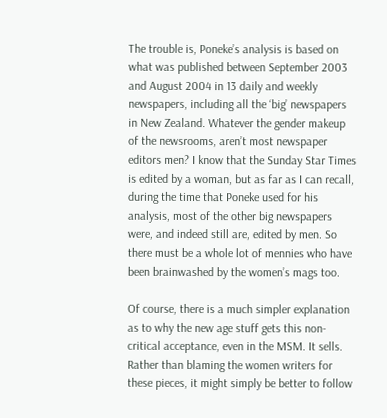The trouble is, Poneke’s analysis is based on what was published between September 2003 and August 2004 in 13 daily and weekly newspapers, including all the ‘big’ newspapers in New Zealand. Whatever the gender makeup of the newsrooms, aren’t most newspaper editors men? I know that the Sunday Star Times is edited by a woman, but as far as I can recall, during the time that Poneke used for his analysis, most of the other big newspapers were, and indeed still are, edited by men. So there must be a whole lot of mennies who have been brainwashed by the women’s mags too.

Of course, there is a much simpler explanation as to why the new age stuff gets this non-critical acceptance, even in the MSM. It sells. Rather than blaming the women writers for these pieces, it might simply be better to follow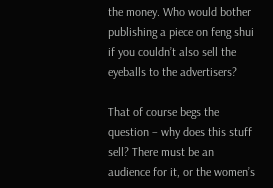the money. Who would bother publishing a piece on feng shui if you couldn’t also sell the eyeballs to the advertisers?

That of course begs the question – why does this stuff sell? There must be an audience for it, or the women’s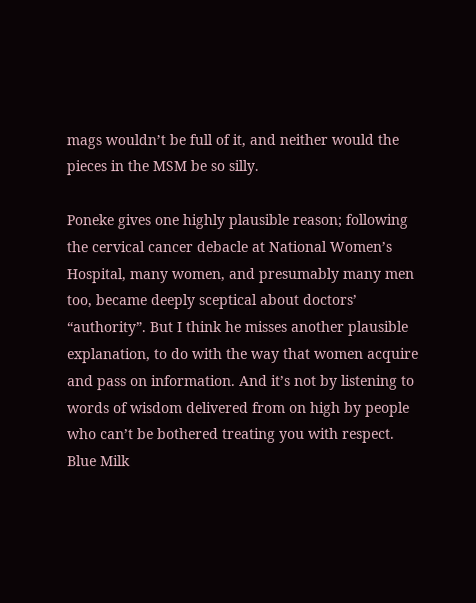mags wouldn’t be full of it, and neither would the pieces in the MSM be so silly.

Poneke gives one highly plausible reason; following the cervical cancer debacle at National Women’s Hospital, many women, and presumably many men too, became deeply sceptical about doctors’ “authority”. But I think he misses another plausible explanation, to do with the way that women acquire and pass on information. And it’s not by listening to words of wisdom delivered from on high by people who can’t be bothered treating you with respect. Blue Milk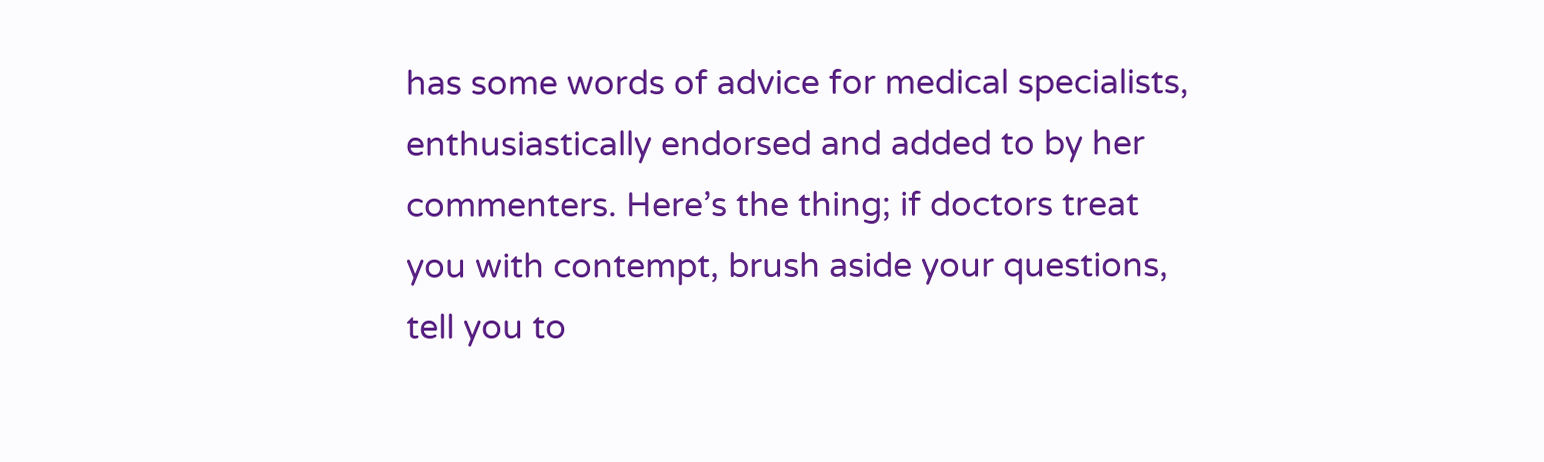has some words of advice for medical specialists, enthusiastically endorsed and added to by her commenters. Here’s the thing; if doctors treat you with contempt, brush aside your questions, tell you to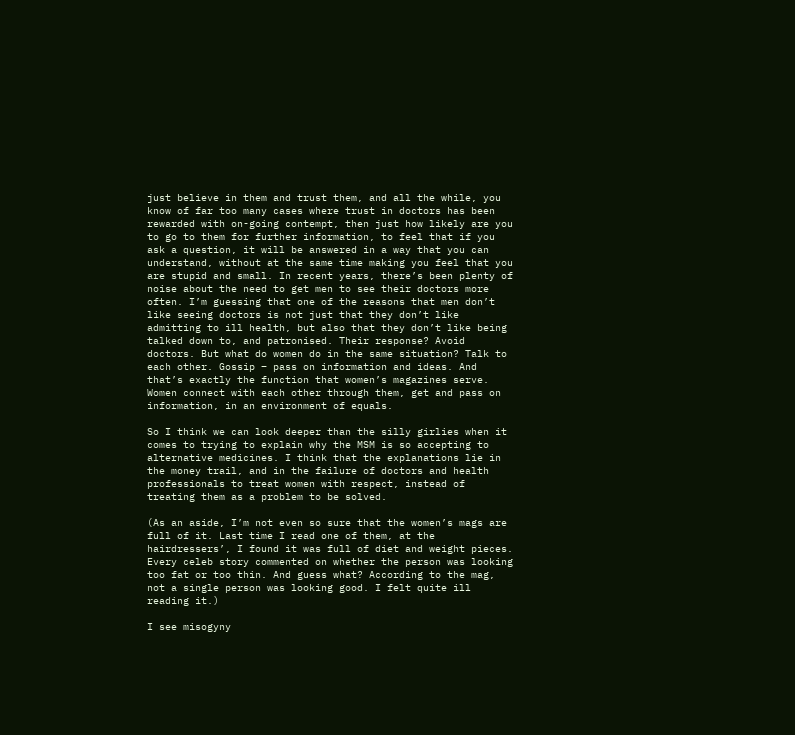just believe in them and trust them, and all the while, you know of far too many cases where trust in doctors has been rewarded with on-going contempt, then just how likely are you to go to them for further information, to feel that if you ask a question, it will be answered in a way that you can understand, without at the same time making you feel that you are stupid and small. In recent years, there’s been plenty of noise about the need to get men to see their doctors more often. I’m guessing that one of the reasons that men don’t like seeing doctors is not just that they don’t like admitting to ill health, but also that they don’t like being talked down to, and patronised. Their response? Avoid doctors. But what do women do in the same situation? Talk to each other. Gossip – pass on information and ideas. And that’s exactly the function that women’s magazines serve. Women connect with each other through them, get and pass on information, in an environment of equals.

So I think we can look deeper than the silly girlies when it comes to trying to explain why the MSM is so accepting to alternative medicines. I think that the explanations lie in the money trail, and in the failure of doctors and health professionals to treat women with respect, instead of treating them as a problem to be solved.

(As an aside, I’m not even so sure that the women’s mags are full of it. Last time I read one of them, at the hairdressers’, I found it was full of diet and weight pieces. Every celeb story commented on whether the person was looking too fat or too thin. And guess what? According to the mag, not a single person was looking good. I felt quite ill reading it.)

I see misogyny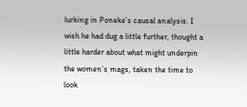lurking in Poneke’s causal analysis. I wish he had dug a little further, thought a little harder about what might underpin the women’s mags, taken the time to look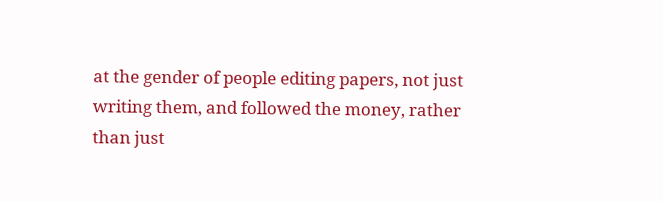at the gender of people editing papers, not just writing them, and followed the money, rather than just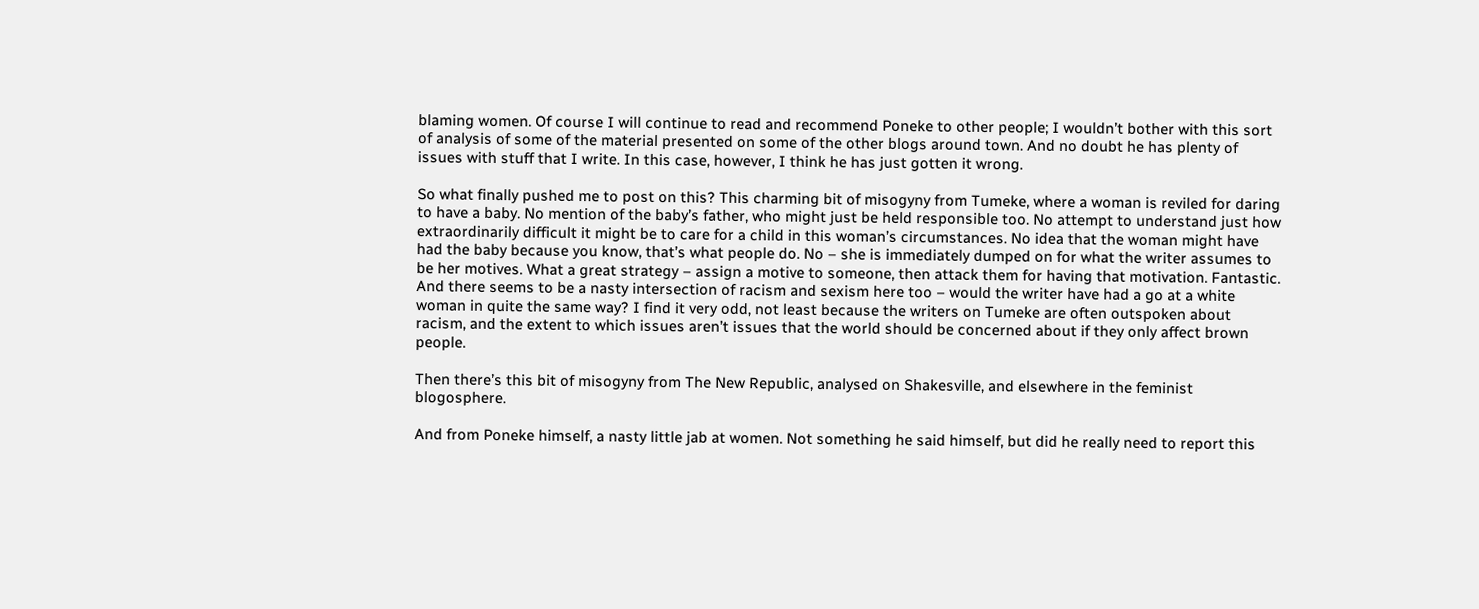blaming women. Of course I will continue to read and recommend Poneke to other people; I wouldn’t bother with this sort of analysis of some of the material presented on some of the other blogs around town. And no doubt he has plenty of issues with stuff that I write. In this case, however, I think he has just gotten it wrong.

So what finally pushed me to post on this? This charming bit of misogyny from Tumeke, where a woman is reviled for daring to have a baby. No mention of the baby’s father, who might just be held responsible too. No attempt to understand just how extraordinarily difficult it might be to care for a child in this woman’s circumstances. No idea that the woman might have had the baby because you know, that’s what people do. No – she is immediately dumped on for what the writer assumes to be her motives. What a great strategy – assign a motive to someone, then attack them for having that motivation. Fantastic. And there seems to be a nasty intersection of racism and sexism here too – would the writer have had a go at a white woman in quite the same way? I find it very odd, not least because the writers on Tumeke are often outspoken about racism, and the extent to which issues aren’t issues that the world should be concerned about if they only affect brown people.

Then there’s this bit of misogyny from The New Republic, analysed on Shakesville, and elsewhere in the feminist blogosphere.

And from Poneke himself, a nasty little jab at women. Not something he said himself, but did he really need to report this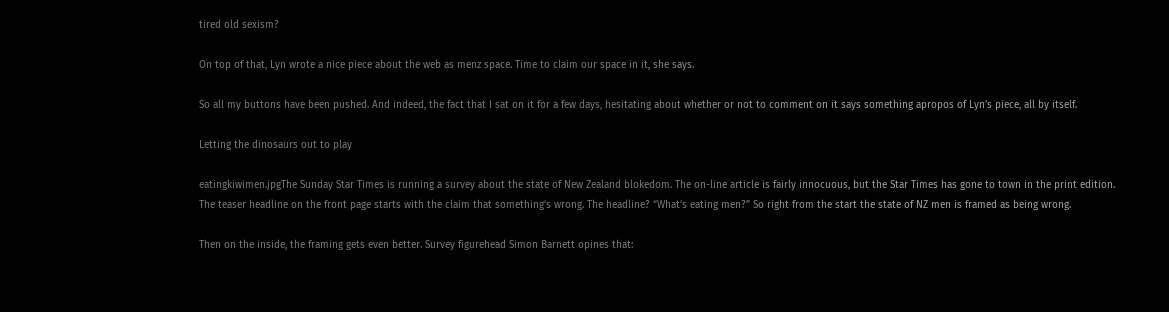tired old sexism?

On top of that, Lyn wrote a nice piece about the web as menz space. Time to claim our space in it, she says.

So all my buttons have been pushed. And indeed, the fact that I sat on it for a few days, hesitating about whether or not to comment on it says something apropos of Lyn’s piece, all by itself.

Letting the dinosaurs out to play

eatingkiwimen.jpgThe Sunday Star Times is running a survey about the state of New Zealand blokedom. The on-line article is fairly innocuous, but the Star Times has gone to town in the print edition. The teaser headline on the front page starts with the claim that something’s wrong. The headline? “What’s eating men?” So right from the start the state of NZ men is framed as being wrong.

Then on the inside, the framing gets even better. Survey figurehead Simon Barnett opines that: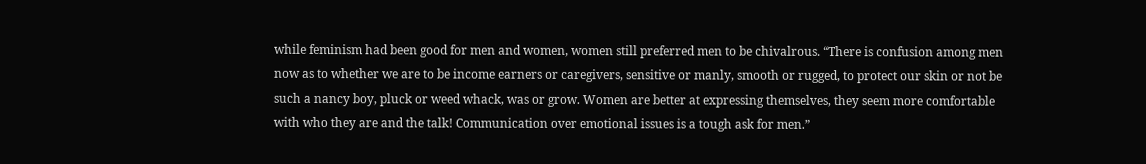while feminism had been good for men and women, women still preferred men to be chivalrous. “There is confusion among men now as to whether we are to be income earners or caregivers, sensitive or manly, smooth or rugged, to protect our skin or not be such a nancy boy, pluck or weed whack, was or grow. Women are better at expressing themselves, they seem more comfortable with who they are and the talk! Communication over emotional issues is a tough ask for men.”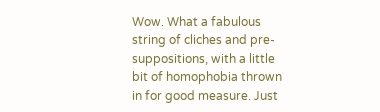Wow. What a fabulous string of cliches and pre-suppositions, with a little bit of homophobia thrown in for good measure. Just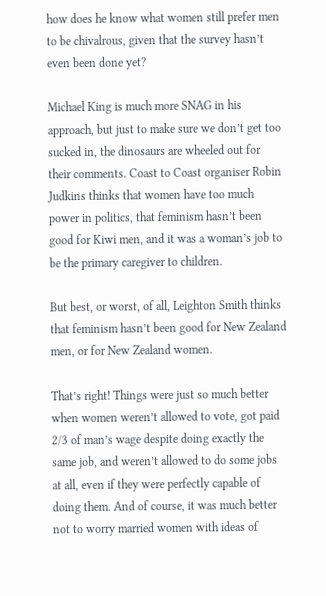how does he know what women still prefer men to be chivalrous, given that the survey hasn’t even been done yet?

Michael King is much more SNAG in his approach, but just to make sure we don’t get too sucked in, the dinosaurs are wheeled out for their comments. Coast to Coast organiser Robin Judkins thinks that women have too much power in politics, that feminism hasn’t been good for Kiwi men, and it was a woman’s job to be the primary caregiver to children.

But best, or worst, of all, Leighton Smith thinks that feminism hasn’t been good for New Zealand men, or for New Zealand women.

That’s right! Things were just so much better when women weren’t allowed to vote, got paid 2/3 of man’s wage despite doing exactly the same job, and weren’t allowed to do some jobs at all, even if they were perfectly capable of doing them. And of course, it was much better not to worry married women with ideas of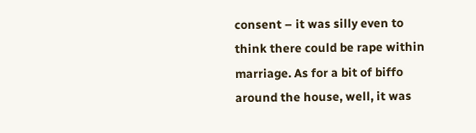consent – it was silly even to think there could be rape within marriage. As for a bit of biffo around the house, well, it was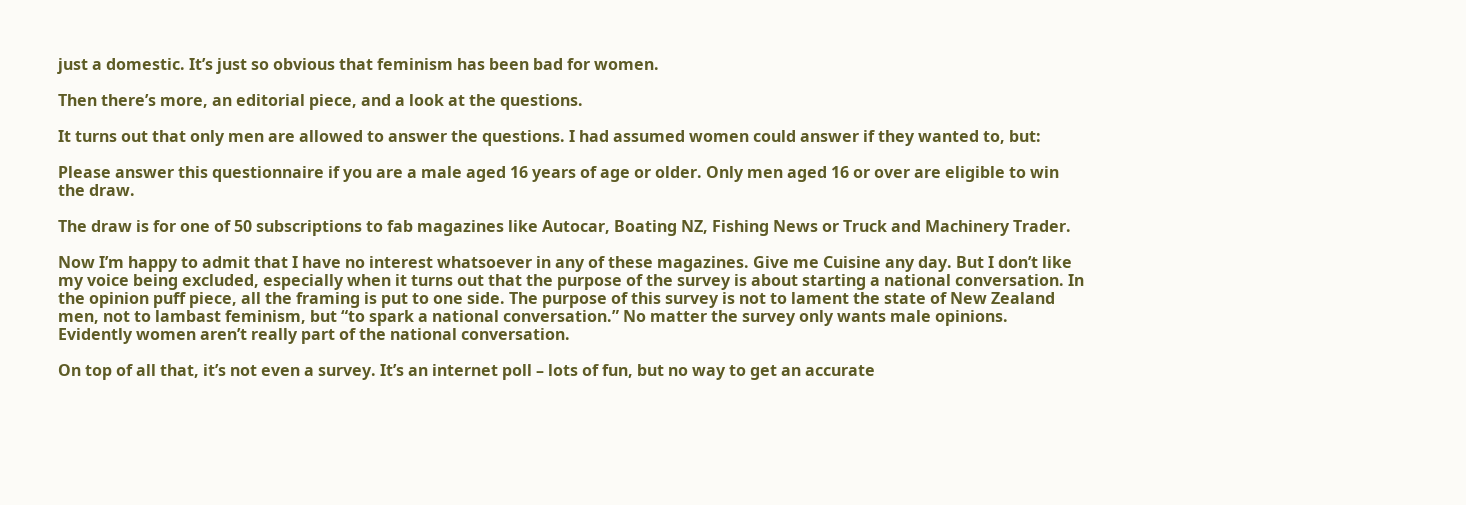just a domestic. It’s just so obvious that feminism has been bad for women.

Then there’s more, an editorial piece, and a look at the questions.

It turns out that only men are allowed to answer the questions. I had assumed women could answer if they wanted to, but:

Please answer this questionnaire if you are a male aged 16 years of age or older. Only men aged 16 or over are eligible to win the draw.

The draw is for one of 50 subscriptions to fab magazines like Autocar, Boating NZ, Fishing News or Truck and Machinery Trader.

Now I’m happy to admit that I have no interest whatsoever in any of these magazines. Give me Cuisine any day. But I don’t like my voice being excluded, especially when it turns out that the purpose of the survey is about starting a national conversation. In the opinion puff piece, all the framing is put to one side. The purpose of this survey is not to lament the state of New Zealand men, not to lambast feminism, but “to spark a national conversation.” No matter the survey only wants male opinions. Evidently women aren’t really part of the national conversation.

On top of all that, it’s not even a survey. It’s an internet poll – lots of fun, but no way to get an accurate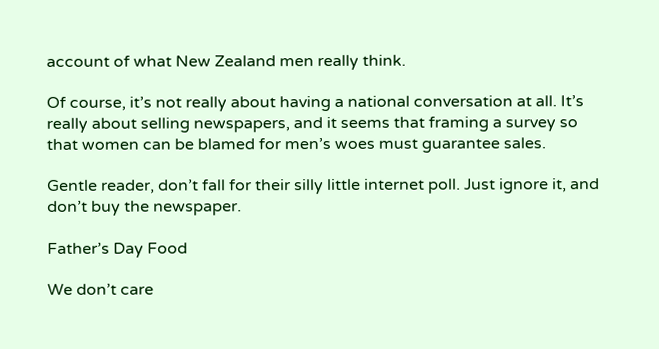account of what New Zealand men really think.

Of course, it’s not really about having a national conversation at all. It’s really about selling newspapers, and it seems that framing a survey so that women can be blamed for men’s woes must guarantee sales.

Gentle reader, don’t fall for their silly little internet poll. Just ignore it, and don’t buy the newspaper.

Father’s Day Food

We don’t care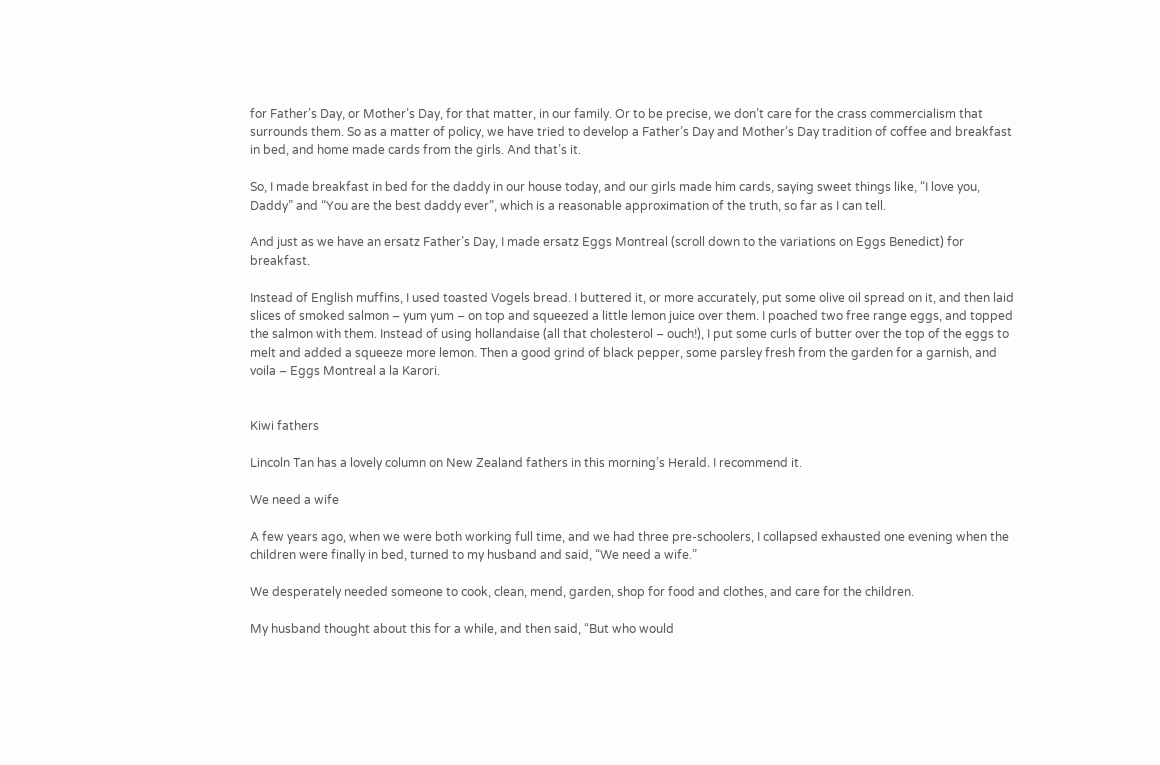for Father’s Day, or Mother’s Day, for that matter, in our family. Or to be precise, we don’t care for the crass commercialism that surrounds them. So as a matter of policy, we have tried to develop a Father’s Day and Mother’s Day tradition of coffee and breakfast in bed, and home made cards from the girls. And that’s it.

So, I made breakfast in bed for the daddy in our house today, and our girls made him cards, saying sweet things like, “I love you, Daddy” and “You are the best daddy ever”, which is a reasonable approximation of the truth, so far as I can tell.

And just as we have an ersatz Father’s Day, I made ersatz Eggs Montreal (scroll down to the variations on Eggs Benedict) for breakfast.

Instead of English muffins, I used toasted Vogels bread. I buttered it, or more accurately, put some olive oil spread on it, and then laid slices of smoked salmon – yum yum – on top and squeezed a little lemon juice over them. I poached two free range eggs, and topped the salmon with them. Instead of using hollandaise (all that cholesterol – ouch!), I put some curls of butter over the top of the eggs to melt and added a squeeze more lemon. Then a good grind of black pepper, some parsley fresh from the garden for a garnish, and voila – Eggs Montreal a la Karori.


Kiwi fathers

Lincoln Tan has a lovely column on New Zealand fathers in this morning’s Herald. I recommend it.

We need a wife

A few years ago, when we were both working full time, and we had three pre-schoolers, I collapsed exhausted one evening when the children were finally in bed, turned to my husband and said, “We need a wife.”

We desperately needed someone to cook, clean, mend, garden, shop for food and clothes, and care for the children.

My husband thought about this for a while, and then said, “But who would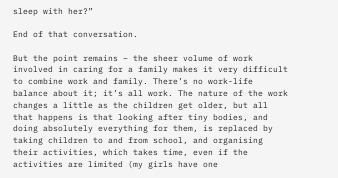sleep with her?”

End of that conversation.

But the point remains – the sheer volume of work involved in caring for a family makes it very difficult to combine work and family. There’s no work-life balance about it; it’s all work. The nature of the work changes a little as the children get older, but all that happens is that looking after tiny bodies, and doing absolutely everything for them, is replaced by taking children to and from school, and organising their activities, which takes time, even if the activities are limited (my girls have one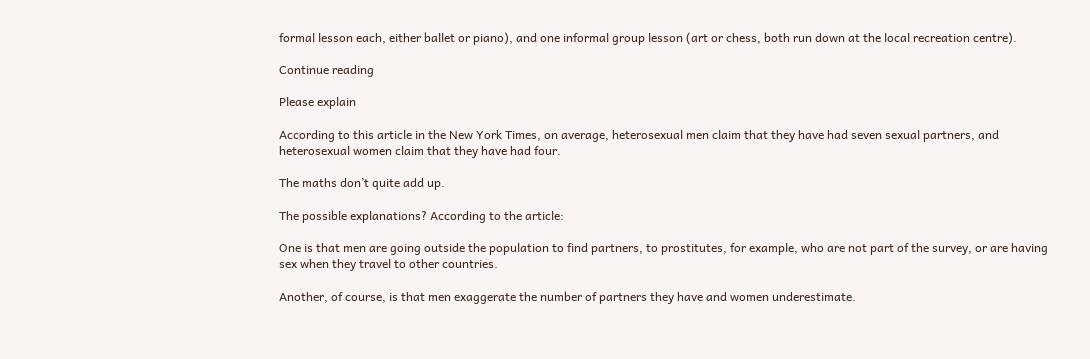formal lesson each, either ballet or piano), and one informal group lesson (art or chess, both run down at the local recreation centre).

Continue reading

Please explain

According to this article in the New York Times, on average, heterosexual men claim that they have had seven sexual partners, and heterosexual women claim that they have had four.

The maths don’t quite add up.

The possible explanations? According to the article:

One is that men are going outside the population to find partners, to prostitutes, for example, who are not part of the survey, or are having sex when they travel to other countries.

Another, of course, is that men exaggerate the number of partners they have and women underestimate.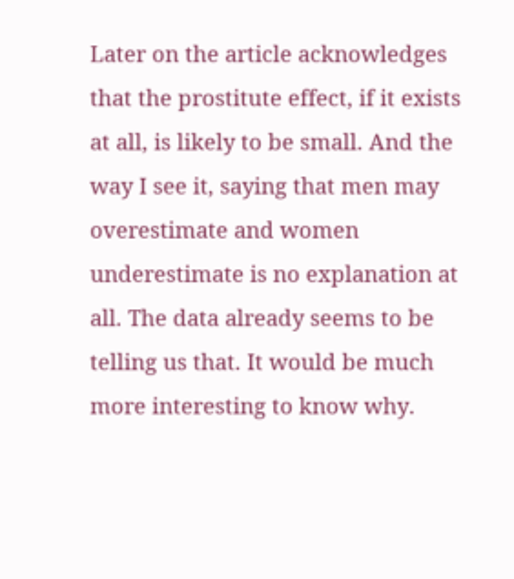Later on the article acknowledges that the prostitute effect, if it exists at all, is likely to be small. And the way I see it, saying that men may overestimate and women underestimate is no explanation at all. The data already seems to be telling us that. It would be much more interesting to know why.